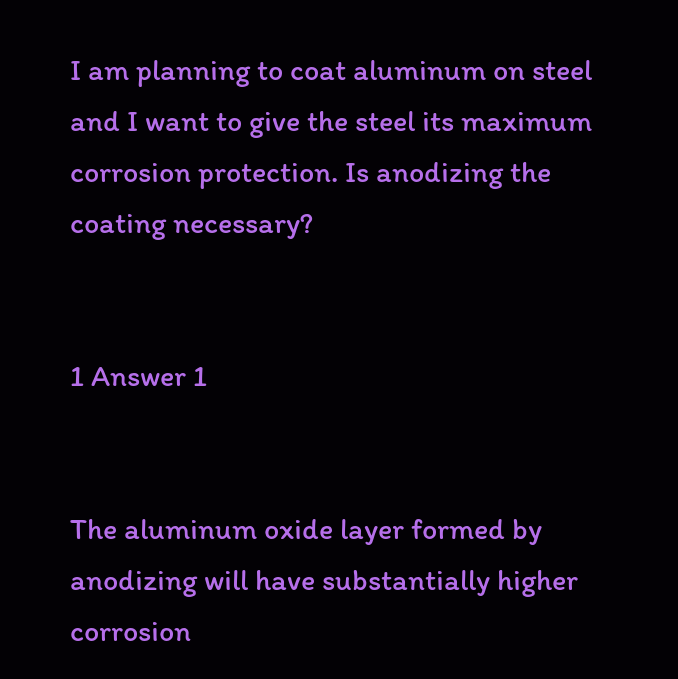I am planning to coat aluminum on steel and I want to give the steel its maximum corrosion protection. Is anodizing the coating necessary?


1 Answer 1


The aluminum oxide layer formed by anodizing will have substantially higher corrosion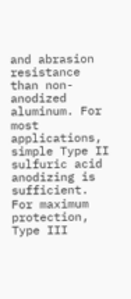and abrasion resistance than non-anodized aluminum. For most applications, simple Type II sulfuric acid anodizing is sufficient. For maximum protection, Type III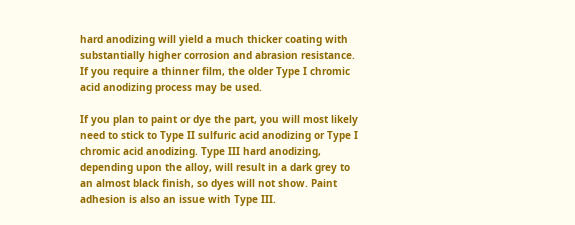hard anodizing will yield a much thicker coating with substantially higher corrosion and abrasion resistance. If you require a thinner film, the older Type I chromic acid anodizing process may be used.

If you plan to paint or dye the part, you will most likely need to stick to Type II sulfuric acid anodizing or Type I chromic acid anodizing. Type III hard anodizing, depending upon the alloy, will result in a dark grey to an almost black finish, so dyes will not show. Paint adhesion is also an issue with Type III.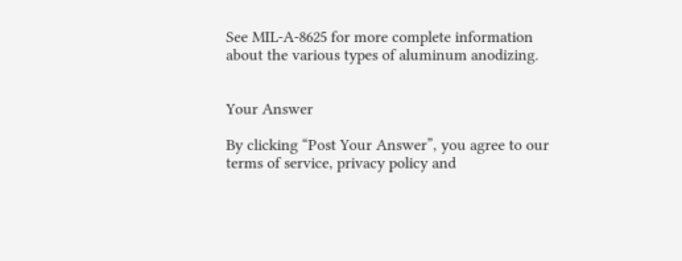See MIL-A-8625 for more complete information about the various types of aluminum anodizing.


Your Answer

By clicking “Post Your Answer”, you agree to our terms of service, privacy policy and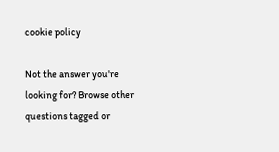cookie policy

Not the answer you're looking for? Browse other questions tagged or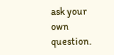ask your own question.